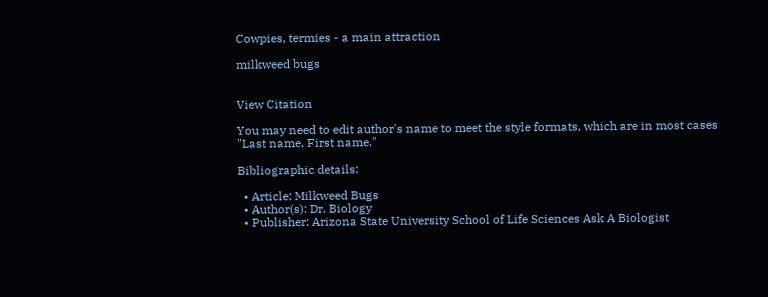Cowpies, termies - a main attraction

milkweed bugs


View Citation

You may need to edit author's name to meet the style formats, which are in most cases "Last name, First name."

Bibliographic details:

  • Article: Milkweed Bugs
  • Author(s): Dr. Biology
  • Publisher: Arizona State University School of Life Sciences Ask A Biologist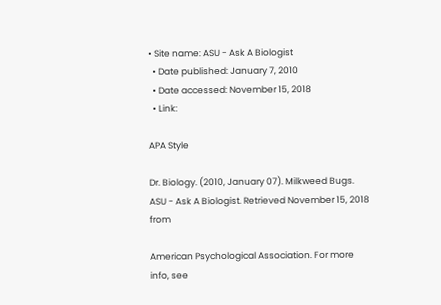• Site name: ASU - Ask A Biologist
  • Date published: January 7, 2010
  • Date accessed: November 15, 2018
  • Link:

APA Style

Dr. Biology. (2010, January 07). Milkweed Bugs. ASU - Ask A Biologist. Retrieved November 15, 2018 from

American Psychological Association. For more info, see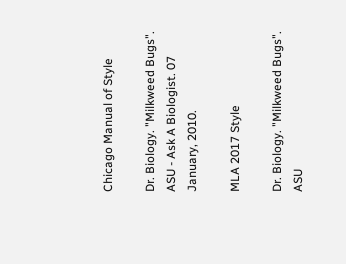Chicago Manual of Style

Dr. Biology. "Milkweed Bugs". ASU - Ask A Biologist. 07 January, 2010.

MLA 2017 Style

Dr. Biology. "Milkweed Bugs". ASU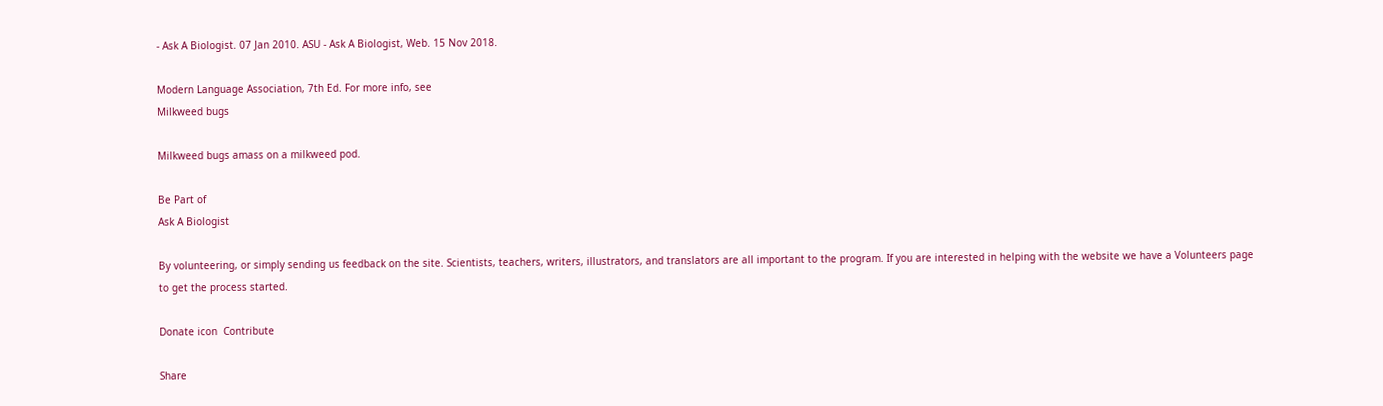- Ask A Biologist. 07 Jan 2010. ASU - Ask A Biologist, Web. 15 Nov 2018.

Modern Language Association, 7th Ed. For more info, see
Milkweed bugs

Milkweed bugs amass on a milkweed pod.

Be Part of
Ask A Biologist

By volunteering, or simply sending us feedback on the site. Scientists, teachers, writers, illustrators, and translators are all important to the program. If you are interested in helping with the website we have a Volunteers page to get the process started.

Donate icon  Contribute

Share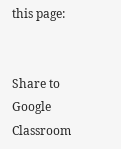this page:


Share to Google Classroom